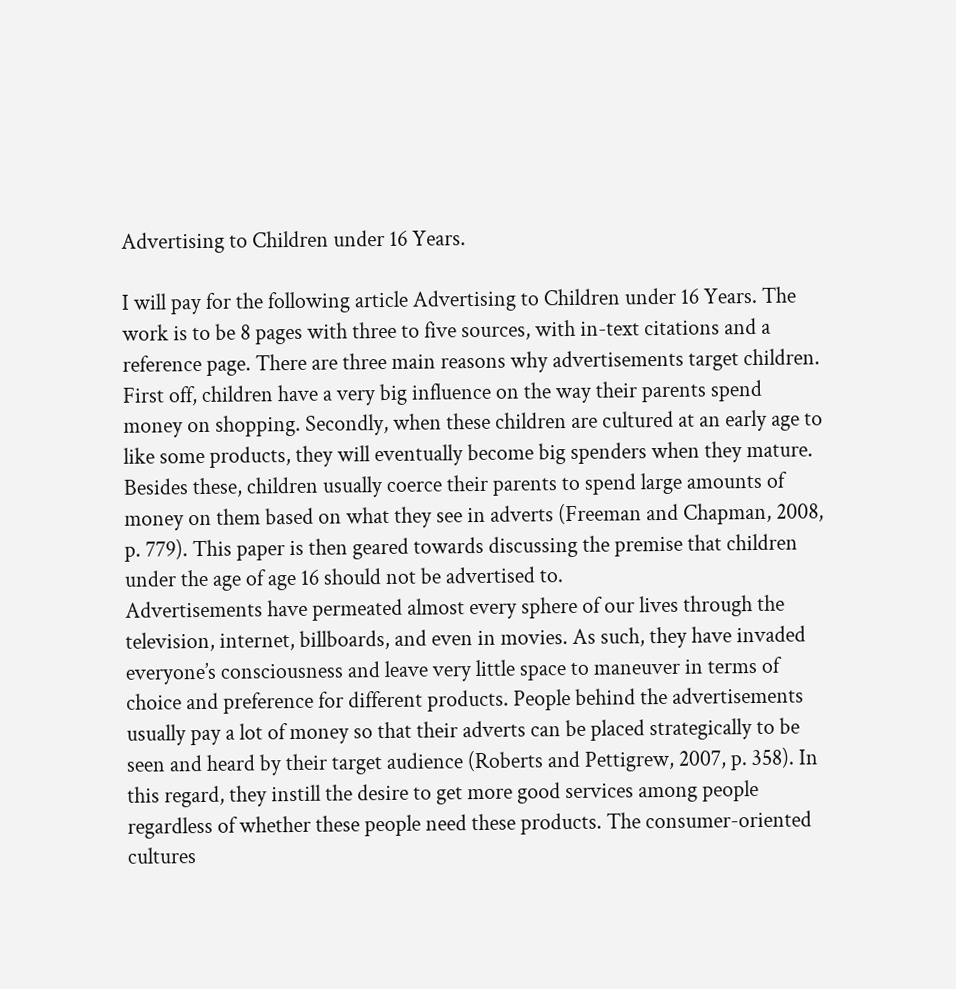Advertising to Children under 16 Years.

I will pay for the following article Advertising to Children under 16 Years. The work is to be 8 pages with three to five sources, with in-text citations and a reference page. There are three main reasons why advertisements target children. First off, children have a very big influence on the way their parents spend money on shopping. Secondly, when these children are cultured at an early age to like some products, they will eventually become big spenders when they mature. Besides these, children usually coerce their parents to spend large amounts of money on them based on what they see in adverts (Freeman and Chapman, 2008, p. 779). This paper is then geared towards discussing the premise that children under the age of age 16 should not be advertised to.
Advertisements have permeated almost every sphere of our lives through the television, internet, billboards, and even in movies. As such, they have invaded everyone’s consciousness and leave very little space to maneuver in terms of choice and preference for different products. People behind the advertisements usually pay a lot of money so that their adverts can be placed strategically to be seen and heard by their target audience (Roberts and Pettigrew, 2007, p. 358). In this regard, they instill the desire to get more good services among people regardless of whether these people need these products. The consumer-oriented cultures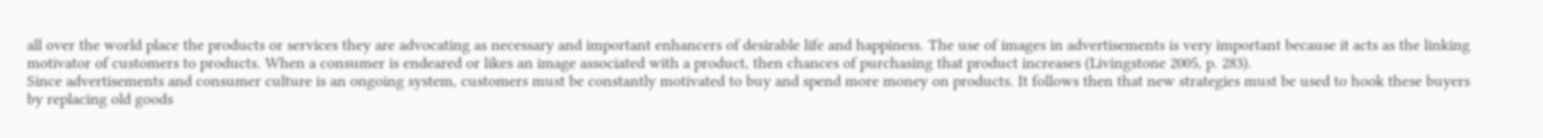all over the world place the products or services they are advocating as necessary and important enhancers of desirable life and happiness. The use of images in advertisements is very important because it acts as the linking motivator of customers to products. When a consumer is endeared or likes an image associated with a product, then chances of purchasing that product increases (Livingstone 2005, p. 283).
Since advertisements and consumer culture is an ongoing system, customers must be constantly motivated to buy and spend more money on products. It follows then that new strategies must be used to hook these buyers by replacing old goods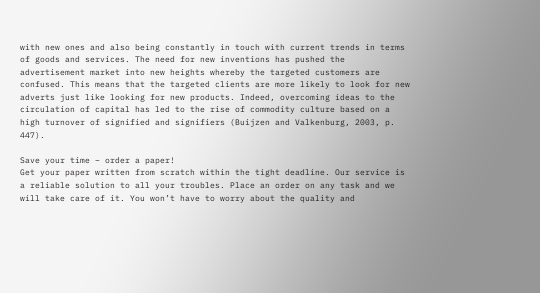with new ones and also being constantly in touch with current trends in terms of goods and services. The need for new inventions has pushed the advertisement market into new heights whereby the targeted customers are confused. This means that the targeted clients are more likely to look for new adverts just like looking for new products. Indeed, overcoming ideas to the circulation of capital has led to the rise of commodity culture based on a high turnover of signified and signifiers (Buijzen and Valkenburg, 2003, p. 447).

Save your time – order a paper!
Get your paper written from scratch within the tight deadline. Our service is a reliable solution to all your troubles. Place an order on any task and we will take care of it. You won’t have to worry about the quality and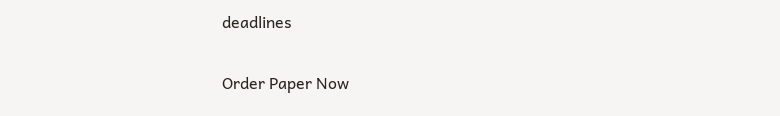deadlines

Order Paper Now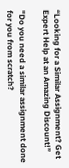“Looking for a Similar Assignment? Get Expert Help at an Amazing Discount!”

"Do you need a similar assignment done for you from scratch?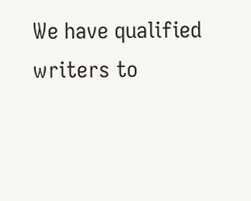We have qualified writers to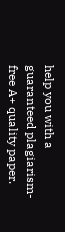help you with a guaranteed plagiarism-free A+ quality paper.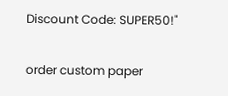Discount Code: SUPER50!"

order custom paper